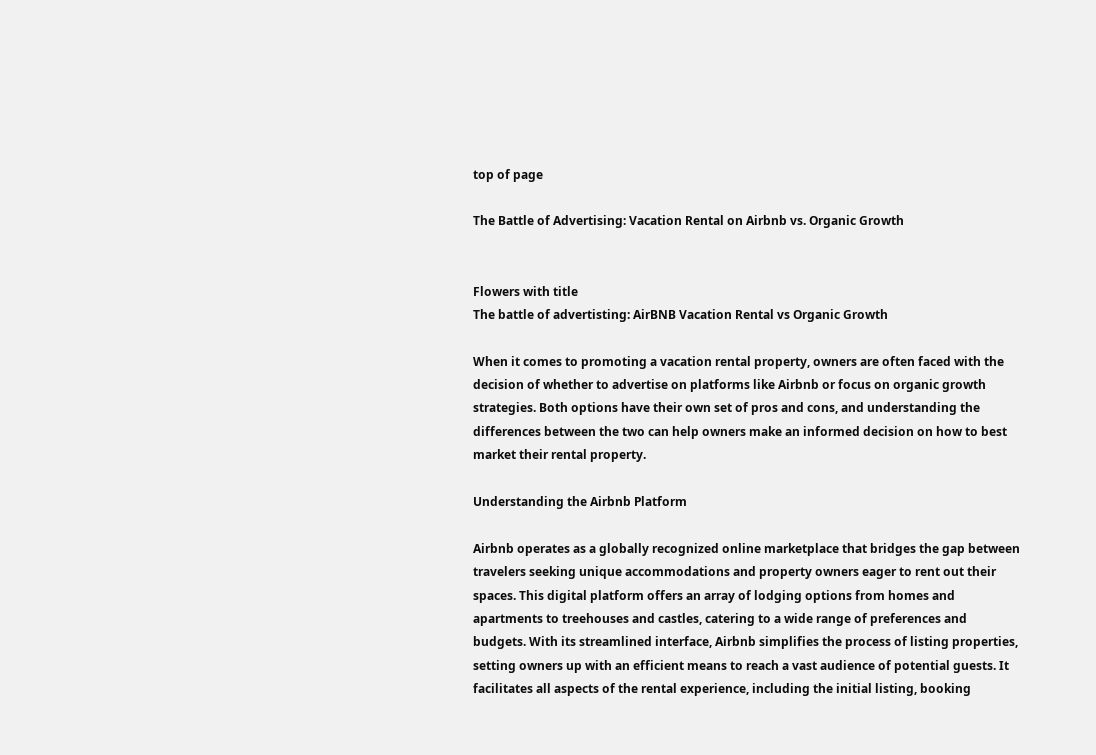top of page

The Battle of Advertising: Vacation Rental on Airbnb vs. Organic Growth


Flowers with title
The battle of advertisting: AirBNB Vacation Rental vs Organic Growth

When it comes to promoting a vacation rental property, owners are often faced with the decision of whether to advertise on platforms like Airbnb or focus on organic growth strategies. Both options have their own set of pros and cons, and understanding the differences between the two can help owners make an informed decision on how to best market their rental property.

Understanding the Airbnb Platform

Airbnb operates as a globally recognized online marketplace that bridges the gap between travelers seeking unique accommodations and property owners eager to rent out their spaces. This digital platform offers an array of lodging options from homes and apartments to treehouses and castles, catering to a wide range of preferences and budgets. With its streamlined interface, Airbnb simplifies the process of listing properties, setting owners up with an efficient means to reach a vast audience of potential guests. It facilitates all aspects of the rental experience, including the initial listing, booking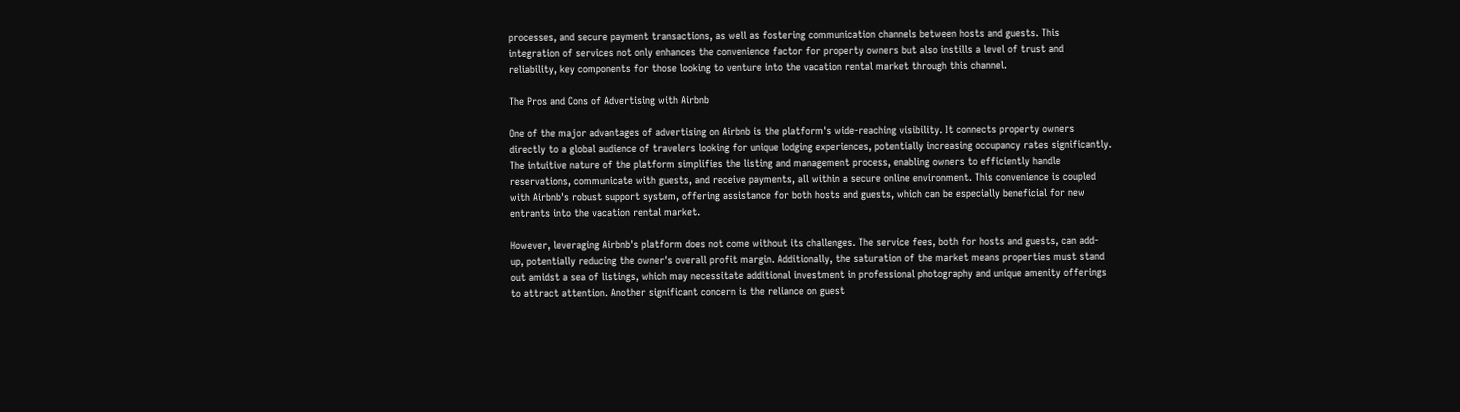processes, and secure payment transactions, as well as fostering communication channels between hosts and guests. This integration of services not only enhances the convenience factor for property owners but also instills a level of trust and reliability, key components for those looking to venture into the vacation rental market through this channel.

The Pros and Cons of Advertising with Airbnb

One of the major advantages of advertising on Airbnb is the platform's wide-reaching visibility. It connects property owners directly to a global audience of travelers looking for unique lodging experiences, potentially increasing occupancy rates significantly. The intuitive nature of the platform simplifies the listing and management process, enabling owners to efficiently handle reservations, communicate with guests, and receive payments, all within a secure online environment. This convenience is coupled with Airbnb's robust support system, offering assistance for both hosts and guests, which can be especially beneficial for new entrants into the vacation rental market.

However, leveraging Airbnb's platform does not come without its challenges. The service fees, both for hosts and guests, can add- up, potentially reducing the owner's overall profit margin. Additionally, the saturation of the market means properties must stand out amidst a sea of listings, which may necessitate additional investment in professional photography and unique amenity offerings to attract attention. Another significant concern is the reliance on guest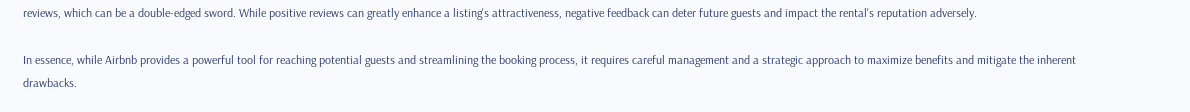reviews, which can be a double-edged sword. While positive reviews can greatly enhance a listing's attractiveness, negative feedback can deter future guests and impact the rental's reputation adversely.

In essence, while Airbnb provides a powerful tool for reaching potential guests and streamlining the booking process, it requires careful management and a strategic approach to maximize benefits and mitigate the inherent drawbacks.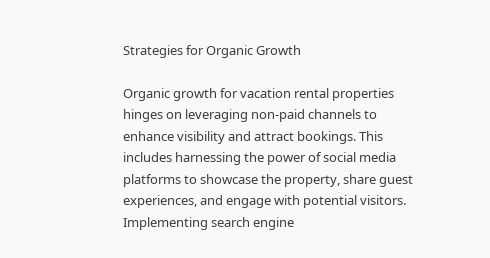Strategies for Organic Growth

Organic growth for vacation rental properties hinges on leveraging non-paid channels to enhance visibility and attract bookings. This includes harnessing the power of social media platforms to showcase the property, share guest experiences, and engage with potential visitors. Implementing search engine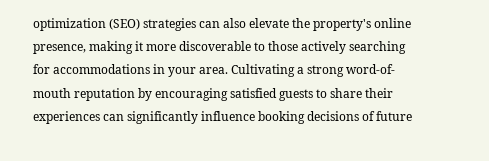optimization (SEO) strategies can also elevate the property's online presence, making it more discoverable to those actively searching for accommodations in your area. Cultivating a strong word-of-mouth reputation by encouraging satisfied guests to share their experiences can significantly influence booking decisions of future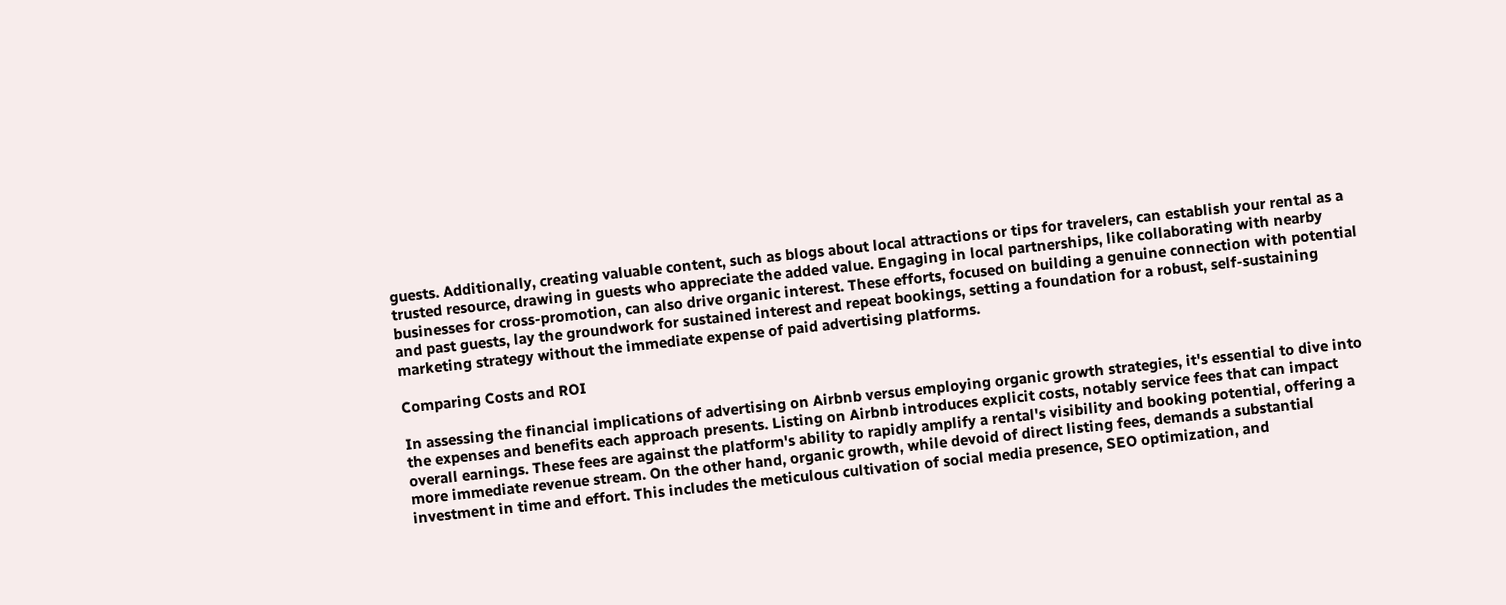guests. Additionally, creating valuable content, such as blogs about local attractions or tips for travelers, can establish your rental as a trusted resource, drawing in guests who appreciate the added value. Engaging in local partnerships, like collaborating with nearby businesses for cross-promotion, can also drive organic interest. These efforts, focused on building a genuine connection with potential and past guests, lay the groundwork for sustained interest and repeat bookings, setting a foundation for a robust, self-sustaining marketing strategy without the immediate expense of paid advertising platforms.

Comparing Costs and ROI

In assessing the financial implications of advertising on Airbnb versus employing organic growth strategies, it's essential to dive into the expenses and benefits each approach presents. Listing on Airbnb introduces explicit costs, notably service fees that can impact overall earnings. These fees are against the platform's ability to rapidly amplify a rental's visibility and booking potential, offering a more immediate revenue stream. On the other hand, organic growth, while devoid of direct listing fees, demands a substantial investment in time and effort. This includes the meticulous cultivation of social media presence, SEO optimization, and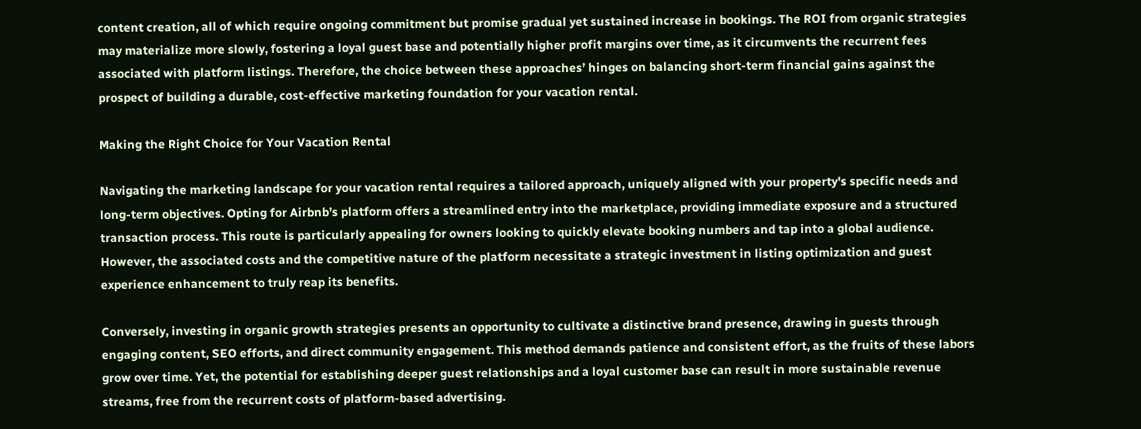content creation, all of which require ongoing commitment but promise gradual yet sustained increase in bookings. The ROI from organic strategies may materialize more slowly, fostering a loyal guest base and potentially higher profit margins over time, as it circumvents the recurrent fees associated with platform listings. Therefore, the choice between these approaches’ hinges on balancing short-term financial gains against the prospect of building a durable, cost-effective marketing foundation for your vacation rental.

Making the Right Choice for Your Vacation Rental

Navigating the marketing landscape for your vacation rental requires a tailored approach, uniquely aligned with your property's specific needs and long-term objectives. Opting for Airbnb’s platform offers a streamlined entry into the marketplace, providing immediate exposure and a structured transaction process. This route is particularly appealing for owners looking to quickly elevate booking numbers and tap into a global audience. However, the associated costs and the competitive nature of the platform necessitate a strategic investment in listing optimization and guest experience enhancement to truly reap its benefits.

Conversely, investing in organic growth strategies presents an opportunity to cultivate a distinctive brand presence, drawing in guests through engaging content, SEO efforts, and direct community engagement. This method demands patience and consistent effort, as the fruits of these labors grow over time. Yet, the potential for establishing deeper guest relationships and a loyal customer base can result in more sustainable revenue streams, free from the recurrent costs of platform-based advertising.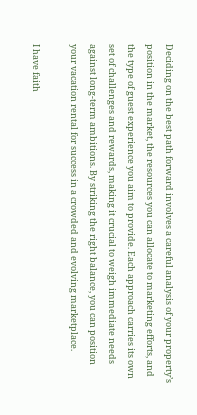Deciding on the best path forward involves a careful analysis of your property’s position in the market, the resources you can allocate to marketing efforts, and the type of guest experience you aim to provide. Each approach carries its own set of challenges and rewards, making it crucial to weigh immediate needs against long-term ambitions. By striking the right balance, you can position your vacation rental for success in a crowded and evolving marketplace.

I have faith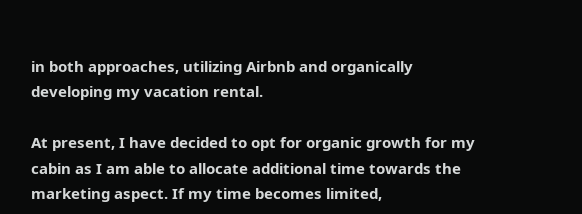in both approaches, utilizing Airbnb and organically developing my vacation rental.

At present, I have decided to opt for organic growth for my cabin as I am able to allocate additional time towards the marketing aspect. If my time becomes limited,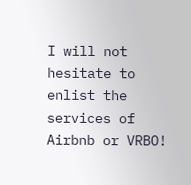I will not hesitate to enlist the services of Airbnb or VRBO!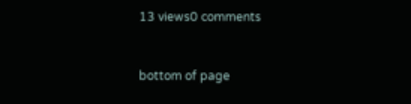13 views0 comments


bottom of page